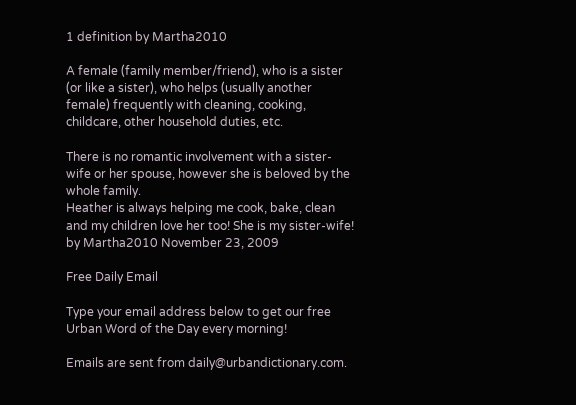1 definition by Martha2010

A female (family member/friend), who is a sister (or like a sister), who helps (usually another female) frequently with cleaning, cooking, childcare, other household duties, etc.

There is no romantic involvement with a sister-wife or her spouse, however she is beloved by the whole family.
Heather is always helping me cook, bake, clean and my children love her too! She is my sister-wife!
by Martha2010 November 23, 2009

Free Daily Email

Type your email address below to get our free Urban Word of the Day every morning!

Emails are sent from daily@urbandictionary.com.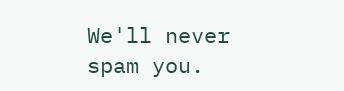We'll never spam you.